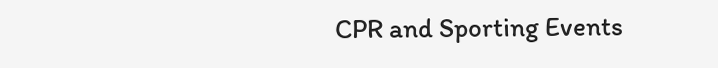CPR and Sporting Events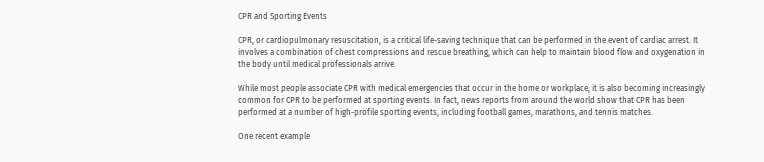CPR and Sporting Events

CPR, or cardiopulmonary resuscitation, is a critical life-saving technique that can be performed in the event of cardiac arrest. It involves a combination of chest compressions and rescue breathing, which can help to maintain blood flow and oxygenation in the body until medical professionals arrive.

While most people associate CPR with medical emergencies that occur in the home or workplace, it is also becoming increasingly common for CPR to be performed at sporting events. In fact, news reports from around the world show that CPR has been performed at a number of high-profile sporting events, including football games, marathons, and tennis matches.

One recent example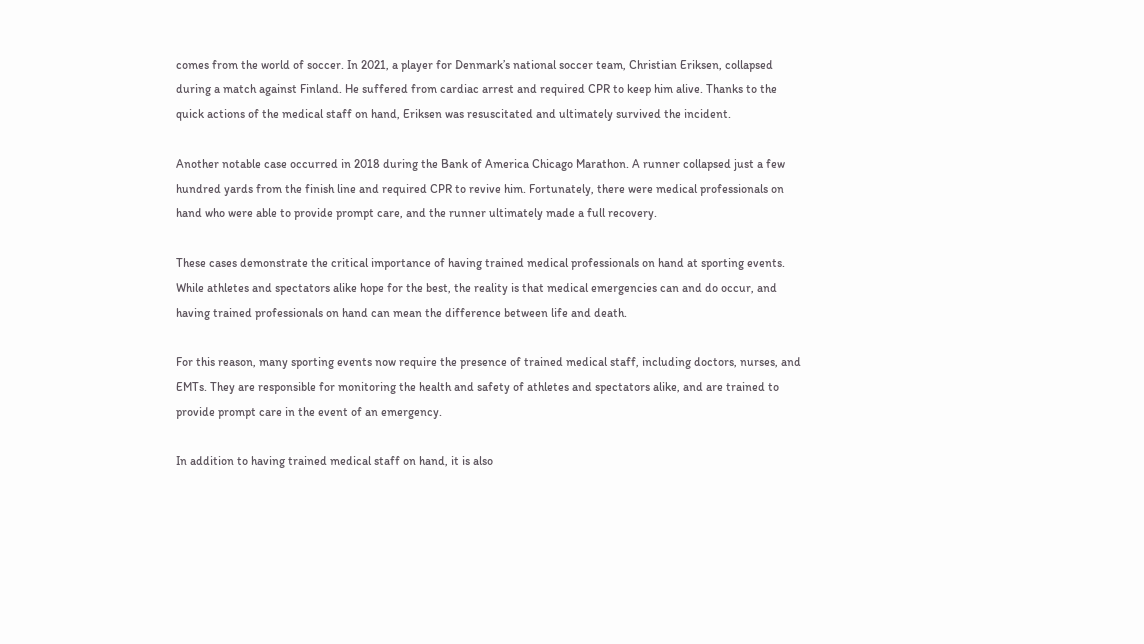comes from the world of soccer. In 2021, a player for Denmark’s national soccer team, Christian Eriksen, collapsed during a match against Finland. He suffered from cardiac arrest and required CPR to keep him alive. Thanks to the quick actions of the medical staff on hand, Eriksen was resuscitated and ultimately survived the incident.

Another notable case occurred in 2018 during the Bank of America Chicago Marathon. A runner collapsed just a few hundred yards from the finish line and required CPR to revive him. Fortunately, there were medical professionals on hand who were able to provide prompt care, and the runner ultimately made a full recovery.

These cases demonstrate the critical importance of having trained medical professionals on hand at sporting events. While athletes and spectators alike hope for the best, the reality is that medical emergencies can and do occur, and having trained professionals on hand can mean the difference between life and death.

For this reason, many sporting events now require the presence of trained medical staff, including doctors, nurses, and EMTs. They are responsible for monitoring the health and safety of athletes and spectators alike, and are trained to provide prompt care in the event of an emergency.

In addition to having trained medical staff on hand, it is also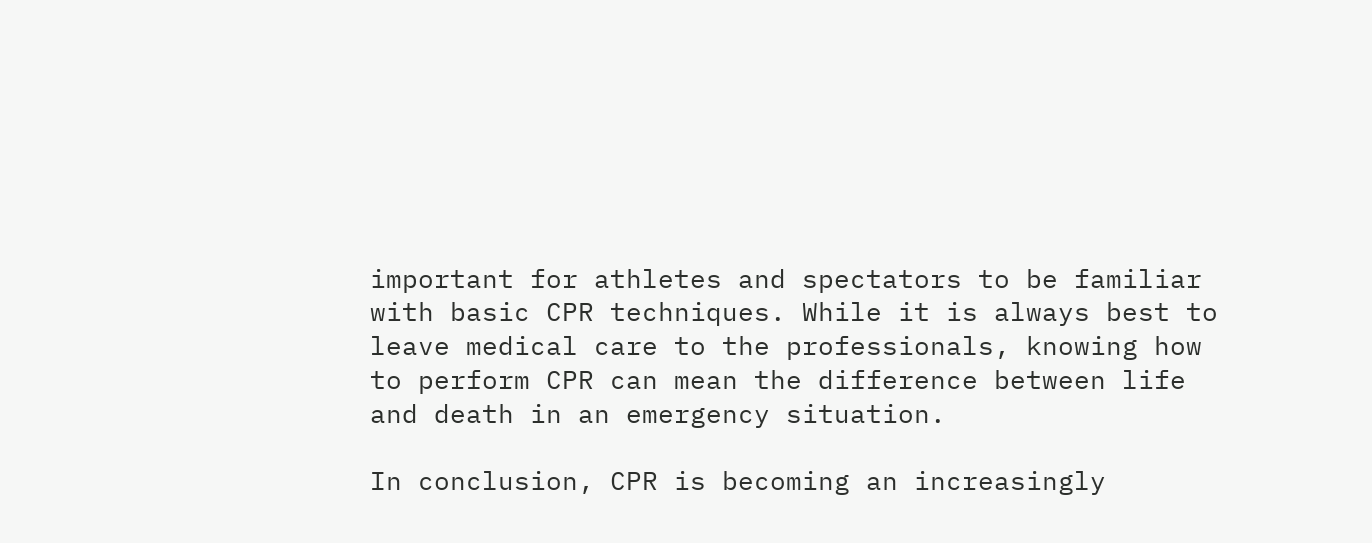important for athletes and spectators to be familiar with basic CPR techniques. While it is always best to leave medical care to the professionals, knowing how to perform CPR can mean the difference between life and death in an emergency situation.

In conclusion, CPR is becoming an increasingly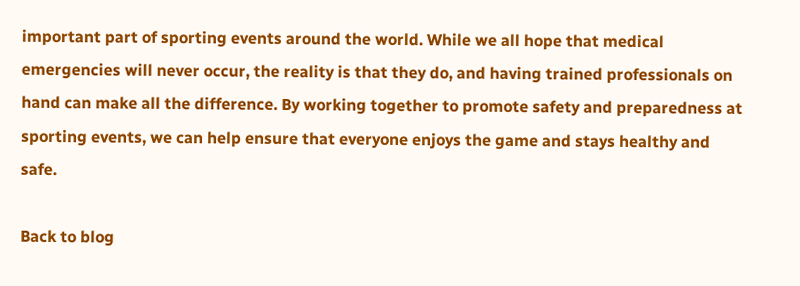important part of sporting events around the world. While we all hope that medical emergencies will never occur, the reality is that they do, and having trained professionals on hand can make all the difference. By working together to promote safety and preparedness at sporting events, we can help ensure that everyone enjoys the game and stays healthy and safe.

Back to blog